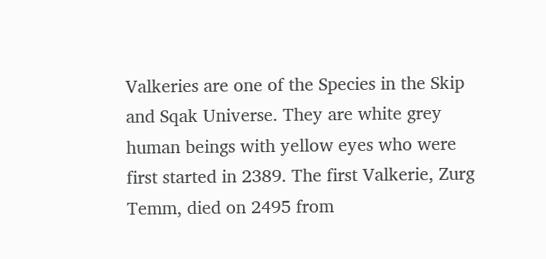Valkeries are one of the Species in the Skip and Sqak Universe. They are white grey human beings with yellow eyes who were first started in 2389. The first Valkerie, Zurg Temm, died on 2495 from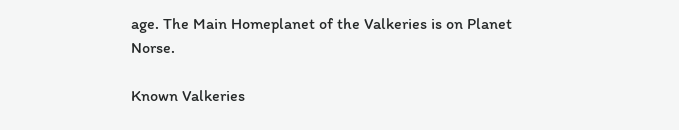age. The Main Homeplanet of the Valkeries is on Planet Norse.

Known Valkeries